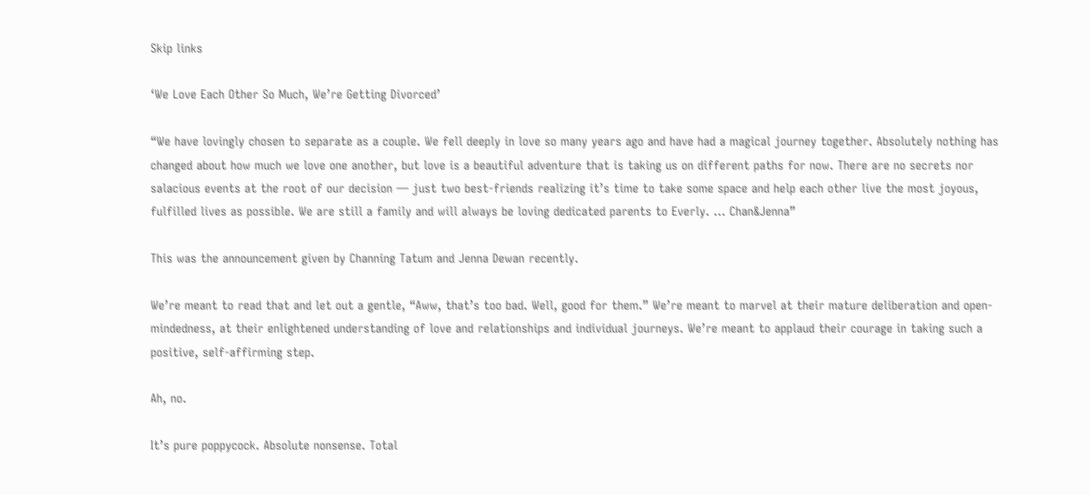Skip links

‘We Love Each Other So Much, We’re Getting Divorced’

“We have lovingly chosen to separate as a couple. We fell deeply in love so many years ago and have had a magical journey together. Absolutely nothing has changed about how much we love one another, but love is a beautiful adventure that is taking us on different paths for now. There are no secrets nor salacious events at the root of our decision — just two best-friends realizing it’s time to take some space and help each other live the most joyous, fulfilled lives as possible. We are still a family and will always be loving dedicated parents to Everly. … Chan&Jenna”

This was the announcement given by Channing Tatum and Jenna Dewan recently.

We’re meant to read that and let out a gentle, “Aww, that’s too bad. Well, good for them.” We’re meant to marvel at their mature deliberation and open-mindedness, at their enlightened understanding of love and relationships and individual journeys. We’re meant to applaud their courage in taking such a positive, self-affirming step.

Ah, no.

It’s pure poppycock. Absolute nonsense. Total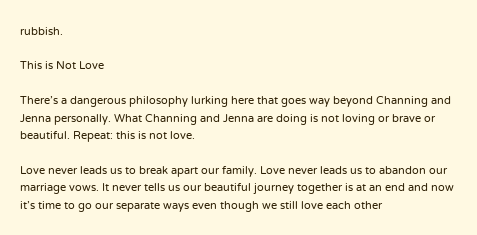rubbish.

This is Not Love

There’s a dangerous philosophy lurking here that goes way beyond Channing and Jenna personally. What Channing and Jenna are doing is not loving or brave or beautiful. Repeat: this is not love.

Love never leads us to break apart our family. Love never leads us to abandon our marriage vows. It never tells us our beautiful journey together is at an end and now it’s time to go our separate ways even though we still love each other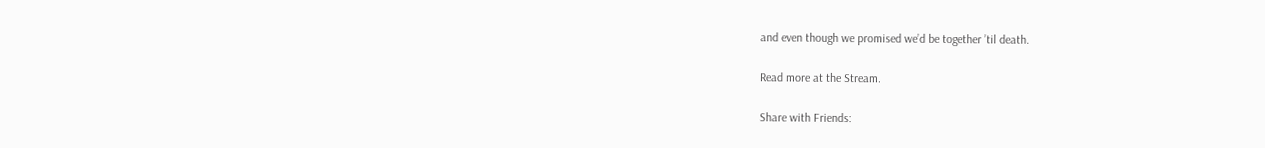and even though we promised we’d be together ’til death.

Read more at the Stream.

Share with Friends: